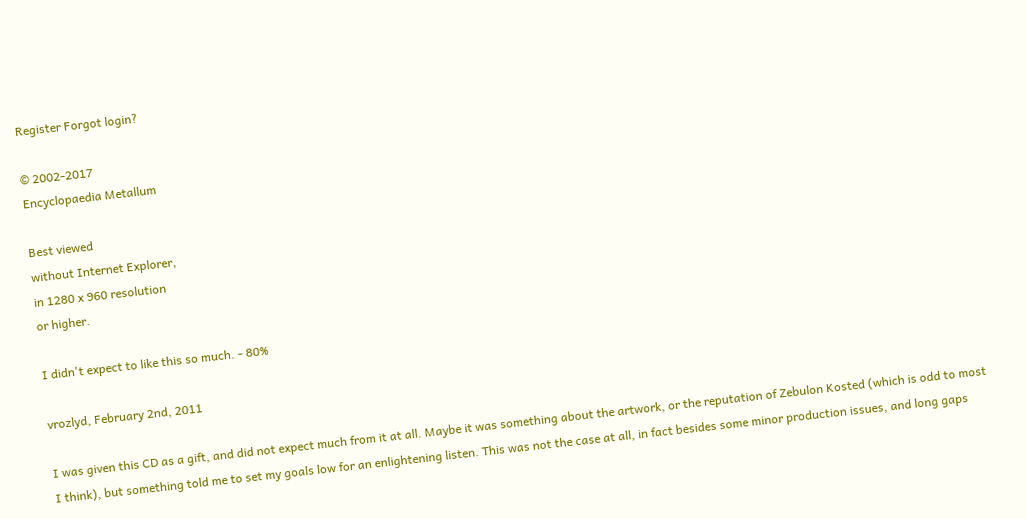Register Forgot login?

© 2002-2017
Encyclopaedia Metallum

Best viewed
without Internet Explorer,
in 1280 x 960 resolution
or higher.

I didn't expect to like this so much. - 80%

vrozlyd, February 2nd, 2011

I was given this CD as a gift, and did not expect much from it at all. Maybe it was something about the artwork, or the reputation of Zebulon Kosted (which is odd to most I think), but something told me to set my goals low for an enlightening listen. This was not the case at all, in fact besides some minor production issues, and long gaps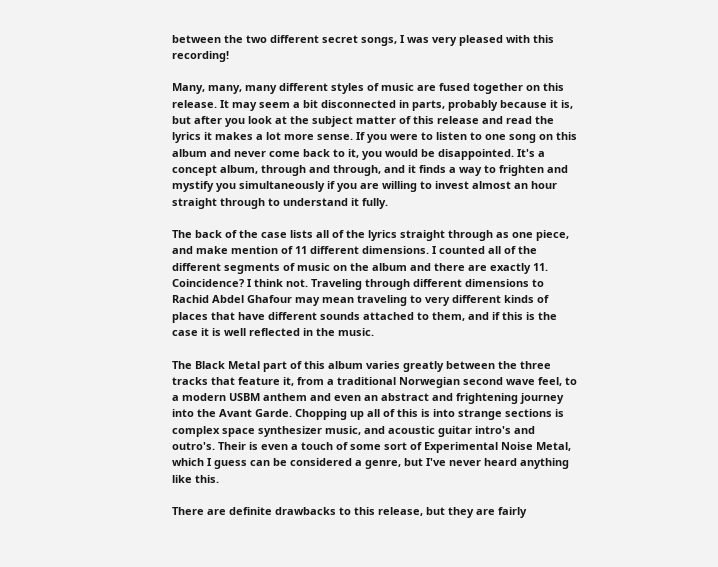between the two different secret songs, I was very pleased with this recording!

Many, many, many different styles of music are fused together on this release. It may seem a bit disconnected in parts, probably because it is, but after you look at the subject matter of this release and read the lyrics it makes a lot more sense. If you were to listen to one song on this album and never come back to it, you would be disappointed. It's a concept album, through and through, and it finds a way to frighten and mystify you simultaneously if you are willing to invest almost an hour straight through to understand it fully.

The back of the case lists all of the lyrics straight through as one piece, and make mention of 11 different dimensions. I counted all of the different segments of music on the album and there are exactly 11. Coincidence? I think not. Traveling through different dimensions to Rachid Abdel Ghafour may mean traveling to very different kinds of places that have different sounds attached to them, and if this is the case it is well reflected in the music.

The Black Metal part of this album varies greatly between the three tracks that feature it, from a traditional Norwegian second wave feel, to a modern USBM anthem and even an abstract and frightening journey into the Avant Garde. Chopping up all of this is into strange sections is complex space synthesizer music, and acoustic guitar intro's and outro's. Their is even a touch of some sort of Experimental Noise Metal, which I guess can be considered a genre, but I've never heard anything like this.

There are definite drawbacks to this release, but they are fairly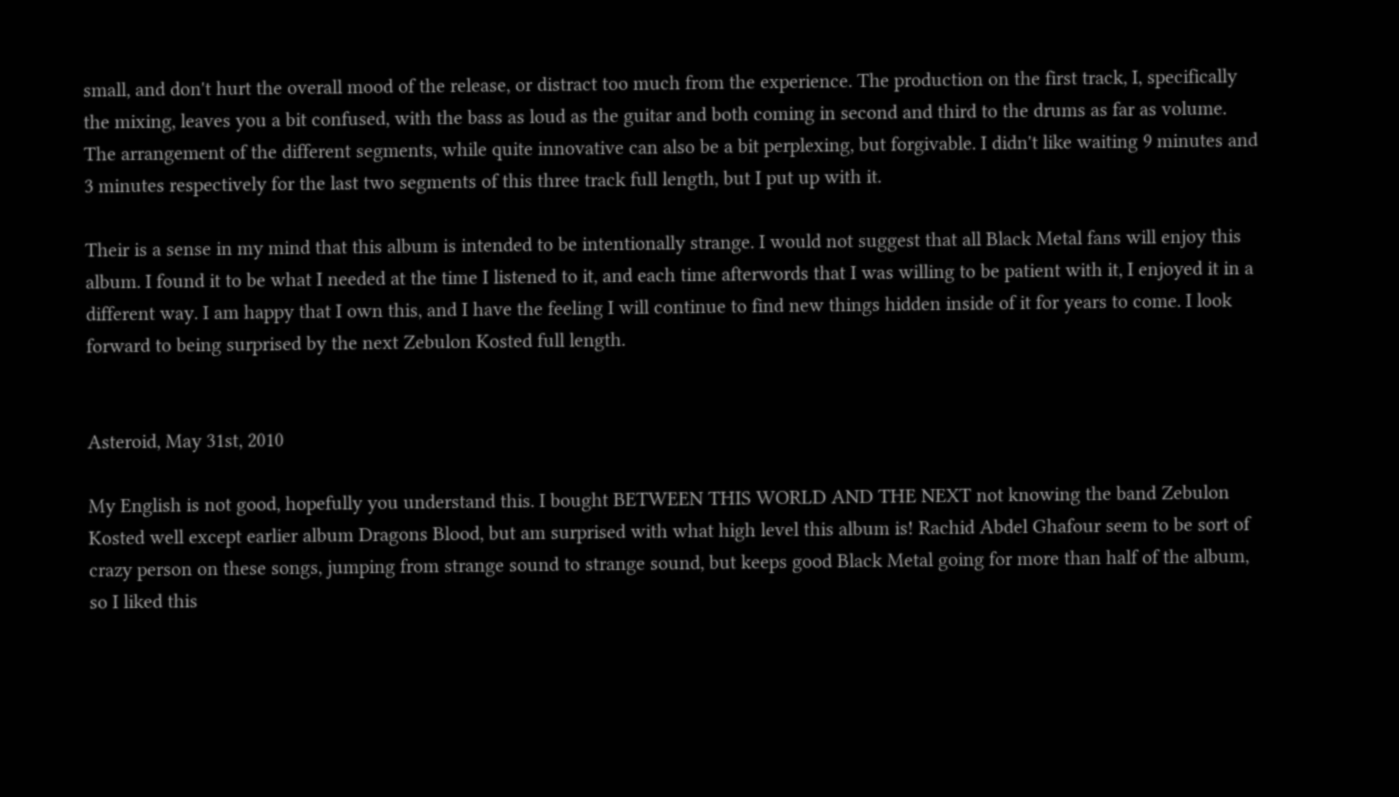small, and don't hurt the overall mood of the release, or distract too much from the experience. The production on the first track, I, specifically the mixing, leaves you a bit confused, with the bass as loud as the guitar and both coming in second and third to the drums as far as volume. The arrangement of the different segments, while quite innovative can also be a bit perplexing, but forgivable. I didn't like waiting 9 minutes and 3 minutes respectively for the last two segments of this three track full length, but I put up with it.

Their is a sense in my mind that this album is intended to be intentionally strange. I would not suggest that all Black Metal fans will enjoy this album. I found it to be what I needed at the time I listened to it, and each time afterwords that I was willing to be patient with it, I enjoyed it in a different way. I am happy that I own this, and I have the feeling I will continue to find new things hidden inside of it for years to come. I look forward to being surprised by the next Zebulon Kosted full length.


Asteroid, May 31st, 2010

My English is not good, hopefully you understand this. I bought BETWEEN THIS WORLD AND THE NEXT not knowing the band Zebulon Kosted well except earlier album Dragons Blood, but am surprised with what high level this album is! Rachid Abdel Ghafour seem to be sort of crazy person on these songs, jumping from strange sound to strange sound, but keeps good Black Metal going for more than half of the album, so I liked this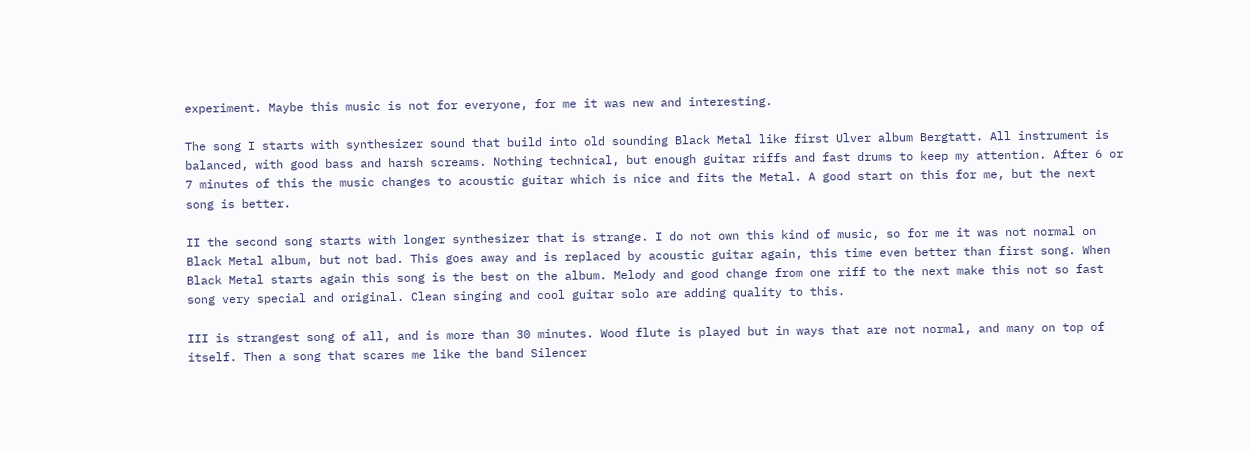experiment. Maybe this music is not for everyone, for me it was new and interesting.

The song I starts with synthesizer sound that build into old sounding Black Metal like first Ulver album Bergtatt. All instrument is balanced, with good bass and harsh screams. Nothing technical, but enough guitar riffs and fast drums to keep my attention. After 6 or 7 minutes of this the music changes to acoustic guitar which is nice and fits the Metal. A good start on this for me, but the next song is better.

II the second song starts with longer synthesizer that is strange. I do not own this kind of music, so for me it was not normal on Black Metal album, but not bad. This goes away and is replaced by acoustic guitar again, this time even better than first song. When Black Metal starts again this song is the best on the album. Melody and good change from one riff to the next make this not so fast song very special and original. Clean singing and cool guitar solo are adding quality to this.

III is strangest song of all, and is more than 30 minutes. Wood flute is played but in ways that are not normal, and many on top of itself. Then a song that scares me like the band Silencer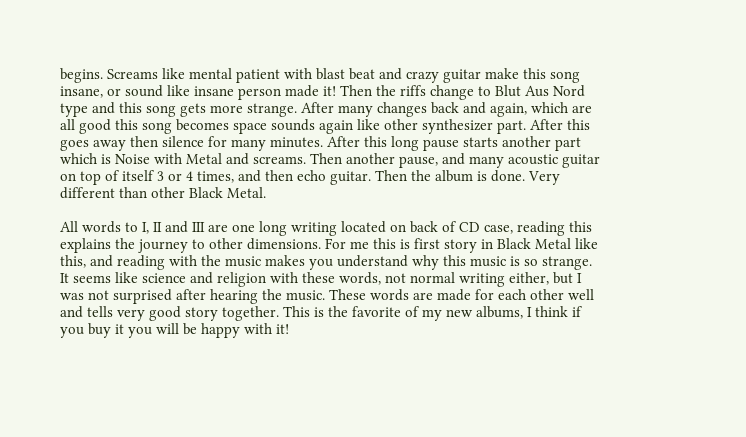begins. Screams like mental patient with blast beat and crazy guitar make this song insane, or sound like insane person made it! Then the riffs change to Blut Aus Nord type and this song gets more strange. After many changes back and again, which are all good this song becomes space sounds again like other synthesizer part. After this goes away then silence for many minutes. After this long pause starts another part which is Noise with Metal and screams. Then another pause, and many acoustic guitar on top of itself 3 or 4 times, and then echo guitar. Then the album is done. Very different than other Black Metal.

All words to I, II and III are one long writing located on back of CD case, reading this explains the journey to other dimensions. For me this is first story in Black Metal like this, and reading with the music makes you understand why this music is so strange. It seems like science and religion with these words, not normal writing either, but I was not surprised after hearing the music. These words are made for each other well and tells very good story together. This is the favorite of my new albums, I think if you buy it you will be happy with it!